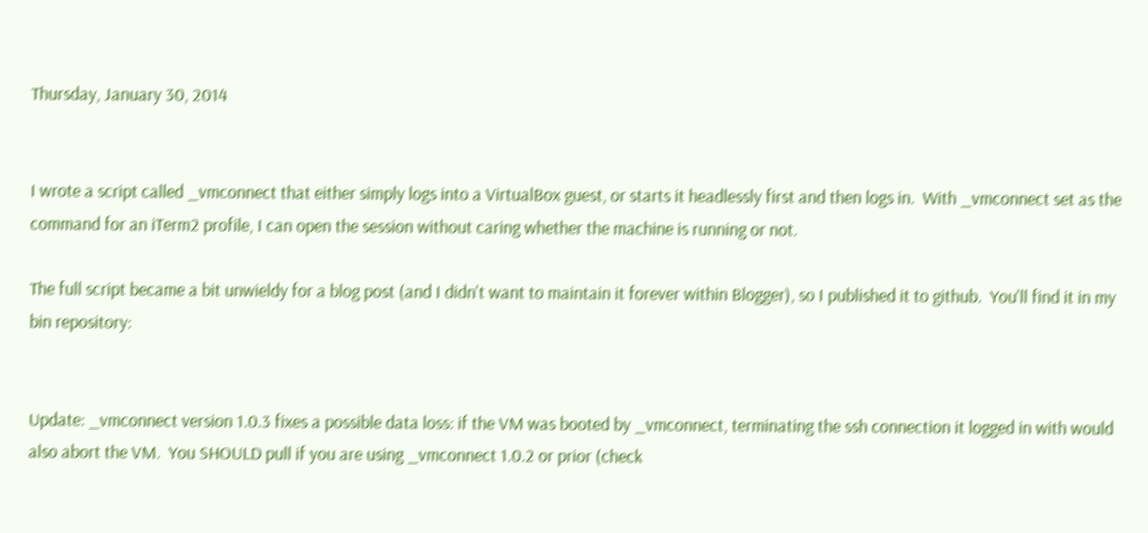Thursday, January 30, 2014


I wrote a script called _vmconnect that either simply logs into a VirtualBox guest, or starts it headlessly first and then logs in.  With _vmconnect set as the command for an iTerm2 profile, I can open the session without caring whether the machine is running or not.

The full script became a bit unwieldy for a blog post (and I didn't want to maintain it forever within Blogger), so I published it to github.  You'll find it in my bin repository:


Update: _vmconnect version 1.0.3 fixes a possible data loss: if the VM was booted by _vmconnect, terminating the ssh connection it logged in with would also abort the VM.  You SHOULD pull if you are using _vmconnect 1.0.2 or prior (check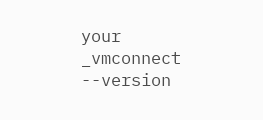your _vmconnect --version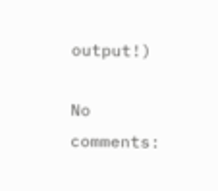output!)

No comments: